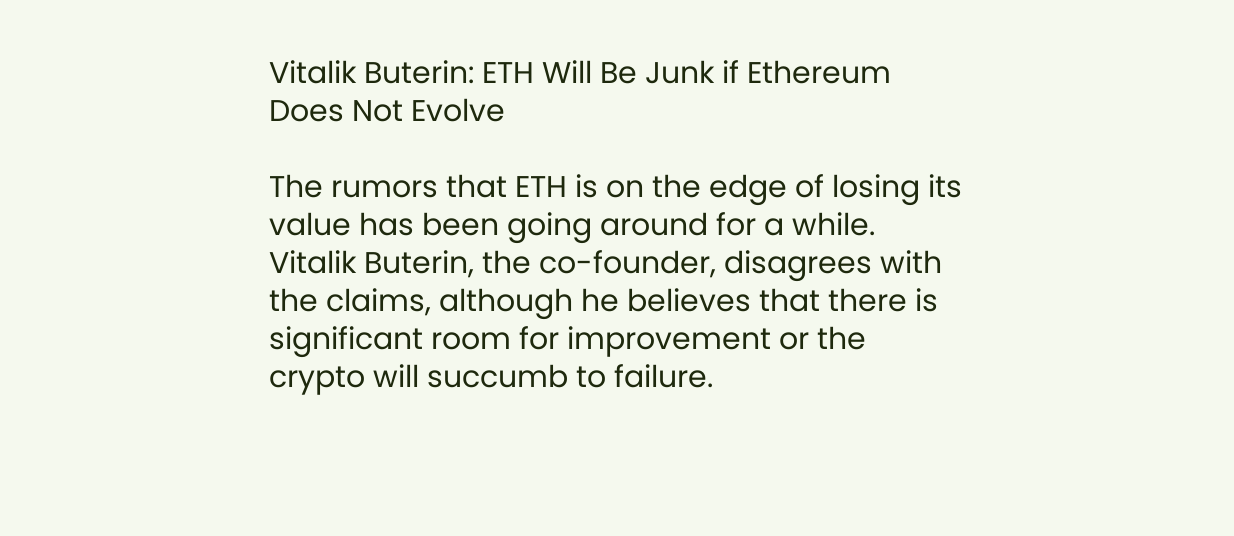Vitalik Buterin: ETH Will Be Junk if Ethereum Does Not Evolve

The rumors that ETH is on the edge of losing its value has been going around for a while. Vitalik Buterin, the co-founder, disagrees with the claims, although he believes that there is significant room for improvement or the crypto will succumb to failure.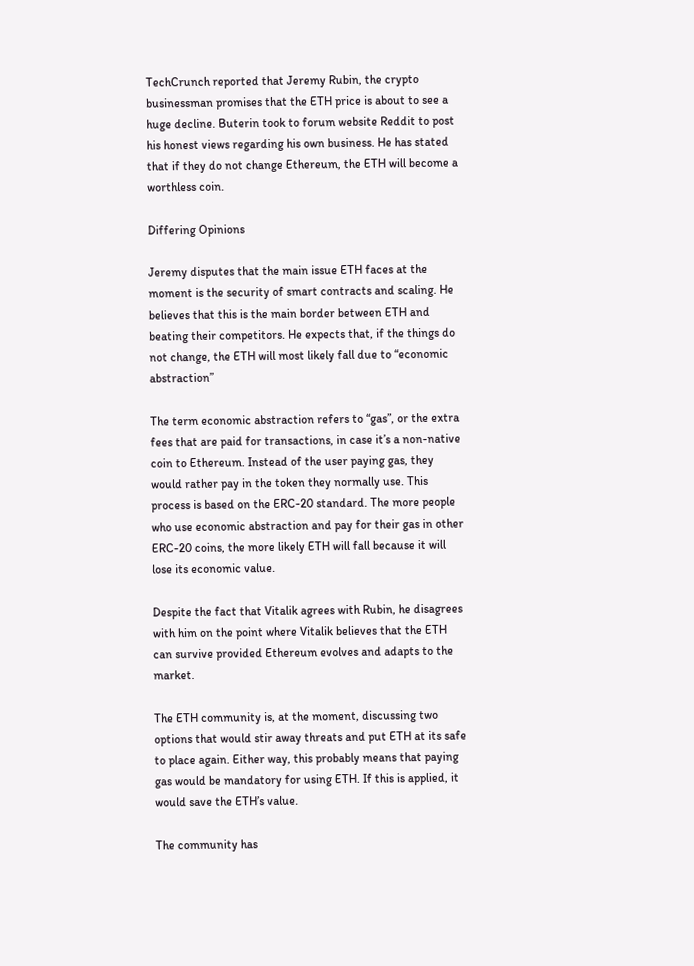TechCrunch reported that Jeremy Rubin, the crypto businessman promises that the ETH price is about to see a huge decline. Buterin took to forum website Reddit to post his honest views regarding his own business. He has stated that if they do not change Ethereum, the ETH will become a worthless coin.

Differing Opinions

Jeremy disputes that the main issue ETH faces at the moment is the security of smart contracts and scaling. He believes that this is the main border between ETH and beating their competitors. He expects that, if the things do not change, the ETH will most likely fall due to “economic abstraction”

The term economic abstraction refers to “gas”, or the extra fees that are paid for transactions, in case it’s a non-native coin to Ethereum. Instead of the user paying gas, they would rather pay in the token they normally use. This process is based on the ERC-20 standard. The more people who use economic abstraction and pay for their gas in other ERC-20 coins, the more likely ETH will fall because it will lose its economic value.

Despite the fact that Vitalik agrees with Rubin, he disagrees with him on the point where Vitalik believes that the ETH can survive provided Ethereum evolves and adapts to the market.

The ETH community is, at the moment, discussing two options that would stir away threats and put ETH at its safe to place again. Either way, this probably means that paying gas would be mandatory for using ETH. If this is applied, it would save the ETH’s value.

The community has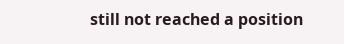still not reached a position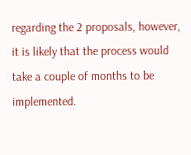regarding the 2 proposals, however, it is likely that the process would take a couple of months to be implemented.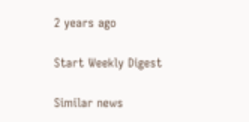2 years ago

Start Weekly Digest

Similar news